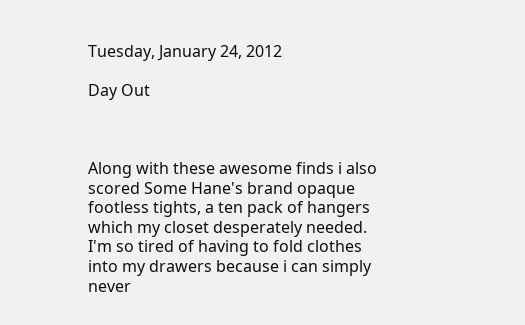Tuesday, January 24, 2012

Day Out



Along with these awesome finds i also scored Some Hane's brand opaque footless tights, a ten pack of hangers which my closet desperately needed. I'm so tired of having to fold clothes into my drawers because i can simply never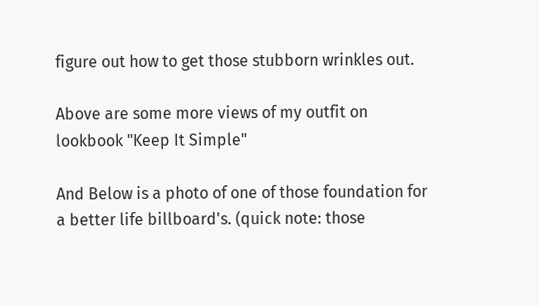figure out how to get those stubborn wrinkles out.

Above are some more views of my outfit on lookbook "Keep It Simple"

And Below is a photo of one of those foundation for a better life billboard's. (quick note: those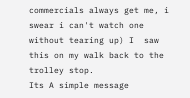commercials always get me, i swear i can't watch one without tearing up) I  saw this on my walk back to the trolley stop.
Its A simple message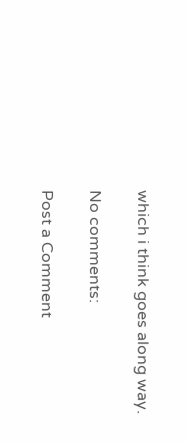which i think goes along way.

No comments:

Post a Comment